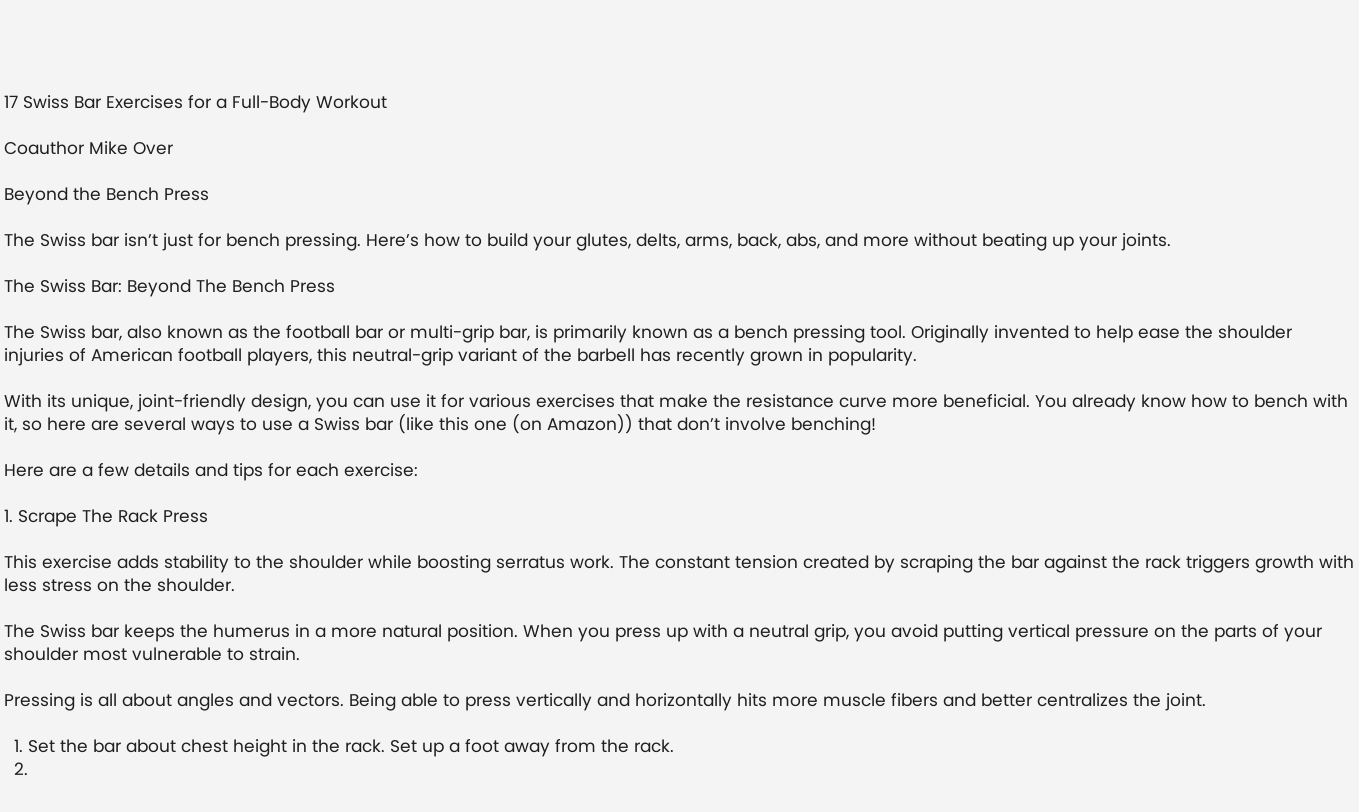17 Swiss Bar Exercises for a Full-Body Workout

Coauthor Mike Over

Beyond the Bench Press

The Swiss bar isn’t just for bench pressing. Here’s how to build your glutes, delts, arms, back, abs, and more without beating up your joints.

The Swiss Bar: Beyond The Bench Press

The Swiss bar, also known as the football bar or multi-grip bar, is primarily known as a bench pressing tool. Originally invented to help ease the shoulder injuries of American football players, this neutral-grip variant of the barbell has recently grown in popularity.

With its unique, joint-friendly design, you can use it for various exercises that make the resistance curve more beneficial. You already know how to bench with it, so here are several ways to use a Swiss bar (like this one (on Amazon)) that don’t involve benching!

Here are a few details and tips for each exercise:

1. Scrape The Rack Press

This exercise adds stability to the shoulder while boosting serratus work. The constant tension created by scraping the bar against the rack triggers growth with less stress on the shoulder.

The Swiss bar keeps the humerus in a more natural position. When you press up with a neutral grip, you avoid putting vertical pressure on the parts of your shoulder most vulnerable to strain.

Pressing is all about angles and vectors. Being able to press vertically and horizontally hits more muscle fibers and better centralizes the joint.

  1. Set the bar about chest height in the rack. Set up a foot away from the rack.
  2.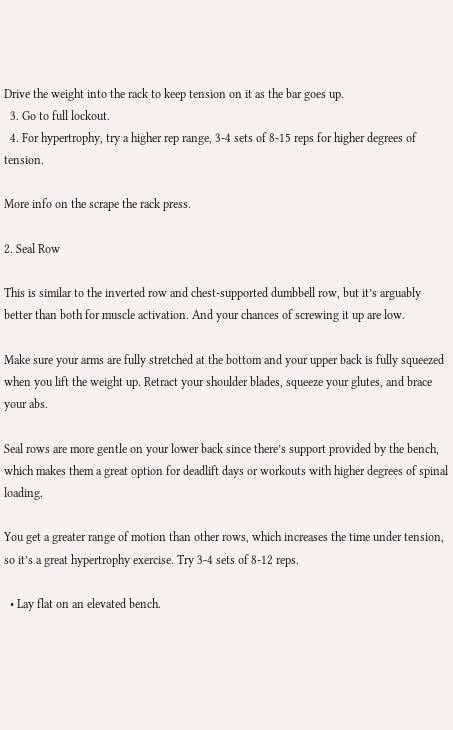Drive the weight into the rack to keep tension on it as the bar goes up.
  3. Go to full lockout.
  4. For hypertrophy, try a higher rep range, 3-4 sets of 8-15 reps for higher degrees of tension.

More info on the scrape the rack press.

2. Seal Row

This is similar to the inverted row and chest-supported dumbbell row, but it’s arguably better than both for muscle activation. And your chances of screwing it up are low.

Make sure your arms are fully stretched at the bottom and your upper back is fully squeezed when you lift the weight up. Retract your shoulder blades, squeeze your glutes, and brace your abs.

Seal rows are more gentle on your lower back since there’s support provided by the bench, which makes them a great option for deadlift days or workouts with higher degrees of spinal loading.

You get a greater range of motion than other rows, which increases the time under tension, so it’s a great hypertrophy exercise. Try 3-4 sets of 8-12 reps.

  • Lay flat on an elevated bench.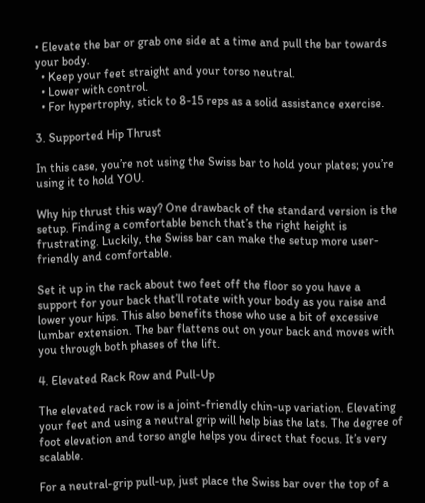• Elevate the bar or grab one side at a time and pull the bar towards your body.
  • Keep your feet straight and your torso neutral.
  • Lower with control.
  • For hypertrophy, stick to 8-15 reps as a solid assistance exercise.

3. Supported Hip Thrust

In this case, you’re not using the Swiss bar to hold your plates; you’re using it to hold YOU.

Why hip thrust this way? One drawback of the standard version is the setup. Finding a comfortable bench that’s the right height is frustrating. Luckily, the Swiss bar can make the setup more user-friendly and comfortable.

Set it up in the rack about two feet off the floor so you have a support for your back that’ll rotate with your body as you raise and lower your hips. This also benefits those who use a bit of excessive lumbar extension. The bar flattens out on your back and moves with you through both phases of the lift.

4. Elevated Rack Row and Pull-Up

The elevated rack row is a joint-friendly chin-up variation. Elevating your feet and using a neutral grip will help bias the lats. The degree of foot elevation and torso angle helps you direct that focus. It’s very scalable.

For a neutral-grip pull-up, just place the Swiss bar over the top of a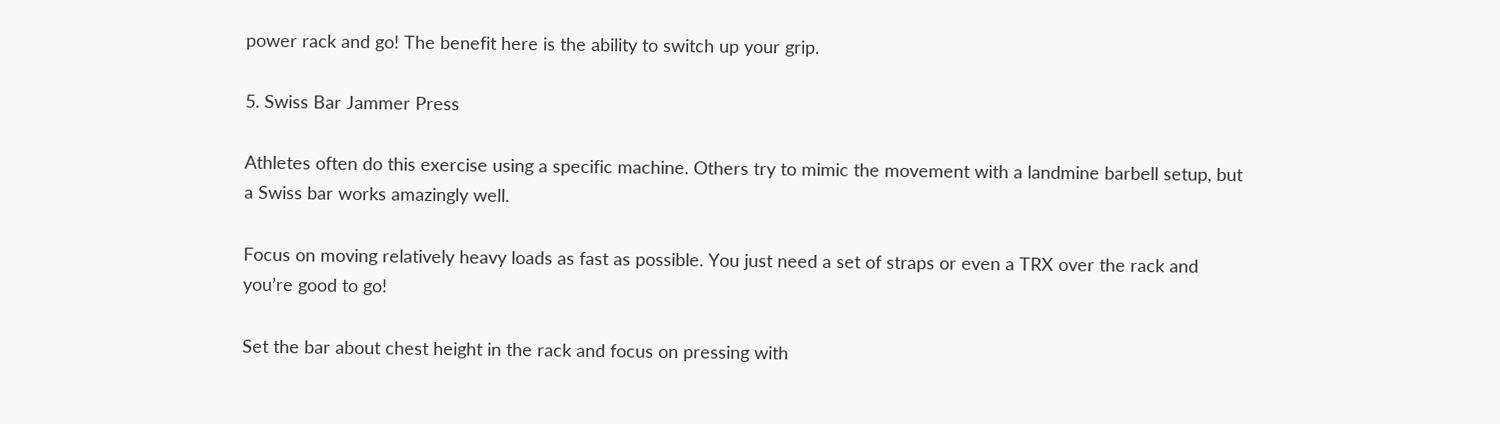power rack and go! The benefit here is the ability to switch up your grip.

5. Swiss Bar Jammer Press

Athletes often do this exercise using a specific machine. Others try to mimic the movement with a landmine barbell setup, but a Swiss bar works amazingly well.

Focus on moving relatively heavy loads as fast as possible. You just need a set of straps or even a TRX over the rack and you’re good to go!

Set the bar about chest height in the rack and focus on pressing with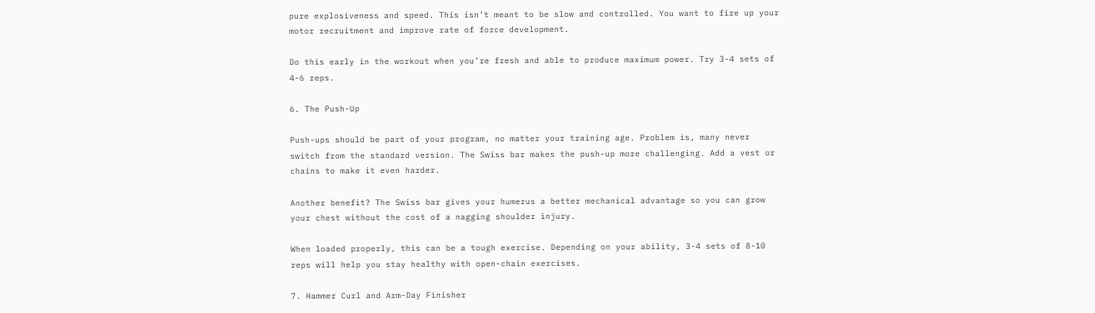pure explosiveness and speed. This isn’t meant to be slow and controlled. You want to fire up your motor recruitment and improve rate of force development.

Do this early in the workout when you’re fresh and able to produce maximum power. Try 3-4 sets of 4-6 reps.

6. The Push-Up

Push-ups should be part of your program, no matter your training age. Problem is, many never switch from the standard version. The Swiss bar makes the push-up more challenging. Add a vest or chains to make it even harder.

Another benefit? The Swiss bar gives your humerus a better mechanical advantage so you can grow your chest without the cost of a nagging shoulder injury.

When loaded properly, this can be a tough exercise. Depending on your ability, 3-4 sets of 8-10 reps will help you stay healthy with open-chain exercises.

7. Hammer Curl and Arm-Day Finisher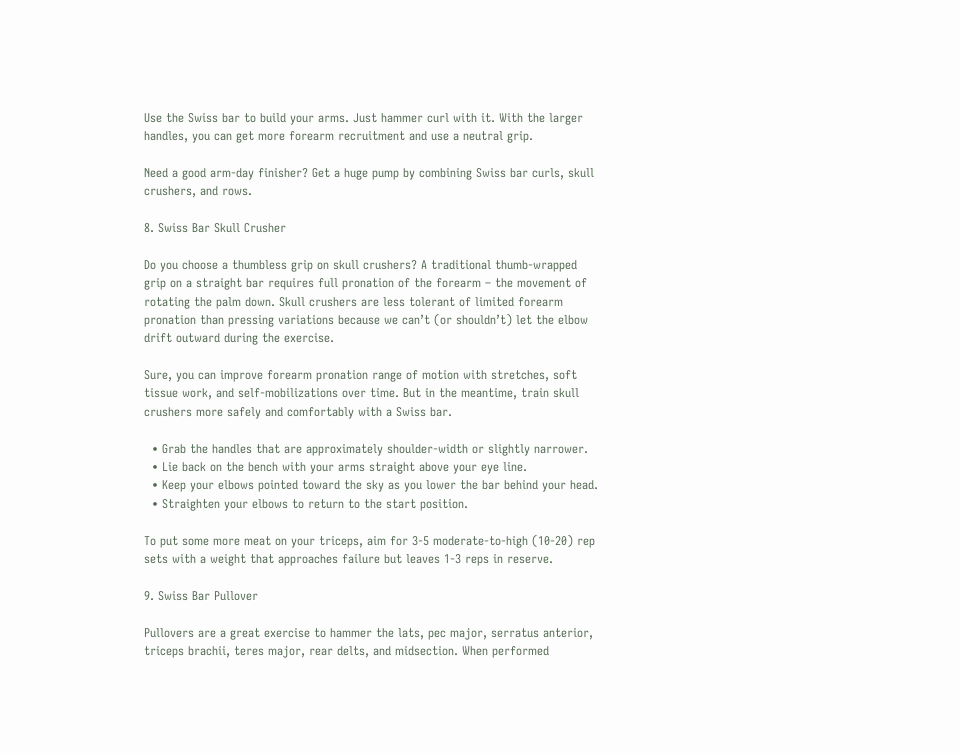Use the Swiss bar to build your arms. Just hammer curl with it. With the larger handles, you can get more forearm recruitment and use a neutral grip.

Need a good arm-day finisher? Get a huge pump by combining Swiss bar curls, skull crushers, and rows.

8. Swiss Bar Skull Crusher

Do you choose a thumbless grip on skull crushers? A traditional thumb-wrapped grip on a straight bar requires full pronation of the forearm – the movement of rotating the palm down. Skull crushers are less tolerant of limited forearm pronation than pressing variations because we can’t (or shouldn’t) let the elbow drift outward during the exercise.

Sure, you can improve forearm pronation range of motion with stretches, soft tissue work, and self-mobilizations over time. But in the meantime, train skull crushers more safely and comfortably with a Swiss bar.

  • Grab the handles that are approximately shoulder-width or slightly narrower.
  • Lie back on the bench with your arms straight above your eye line.
  • Keep your elbows pointed toward the sky as you lower the bar behind your head.
  • Straighten your elbows to return to the start position.

To put some more meat on your triceps, aim for 3-5 moderate-to-high (10-20) rep sets with a weight that approaches failure but leaves 1-3 reps in reserve.

9. Swiss Bar Pullover

Pullovers are a great exercise to hammer the lats, pec major, serratus anterior, triceps brachii, teres major, rear delts, and midsection. When performed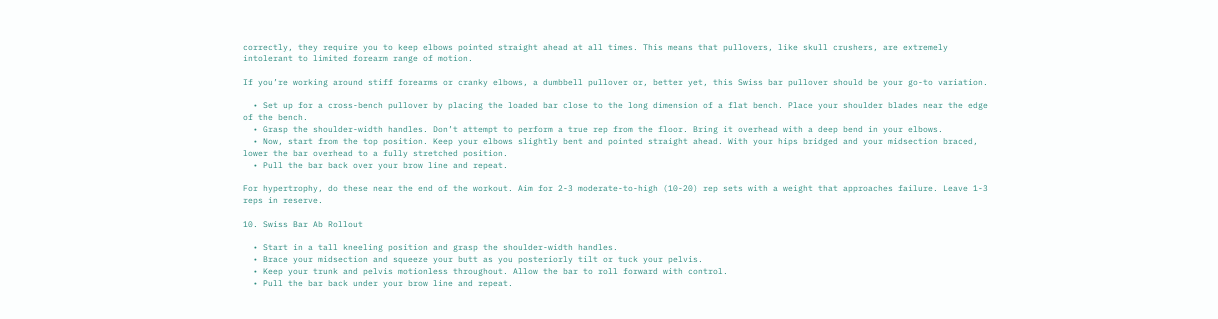correctly, they require you to keep elbows pointed straight ahead at all times. This means that pullovers, like skull crushers, are extremely intolerant to limited forearm range of motion.

If you’re working around stiff forearms or cranky elbows, a dumbbell pullover or, better yet, this Swiss bar pullover should be your go-to variation.

  • Set up for a cross-bench pullover by placing the loaded bar close to the long dimension of a flat bench. Place your shoulder blades near the edge of the bench.
  • Grasp the shoulder-width handles. Don’t attempt to perform a true rep from the floor. Bring it overhead with a deep bend in your elbows.
  • Now, start from the top position. Keep your elbows slightly bent and pointed straight ahead. With your hips bridged and your midsection braced, lower the bar overhead to a fully stretched position.
  • Pull the bar back over your brow line and repeat.

For hypertrophy, do these near the end of the workout. Aim for 2-3 moderate-to-high (10-20) rep sets with a weight that approaches failure. Leave 1-3 reps in reserve.

10. Swiss Bar Ab Rollout

  • Start in a tall kneeling position and grasp the shoulder-width handles.
  • Brace your midsection and squeeze your butt as you posteriorly tilt or tuck your pelvis.
  • Keep your trunk and pelvis motionless throughout. Allow the bar to roll forward with control.
  • Pull the bar back under your brow line and repeat.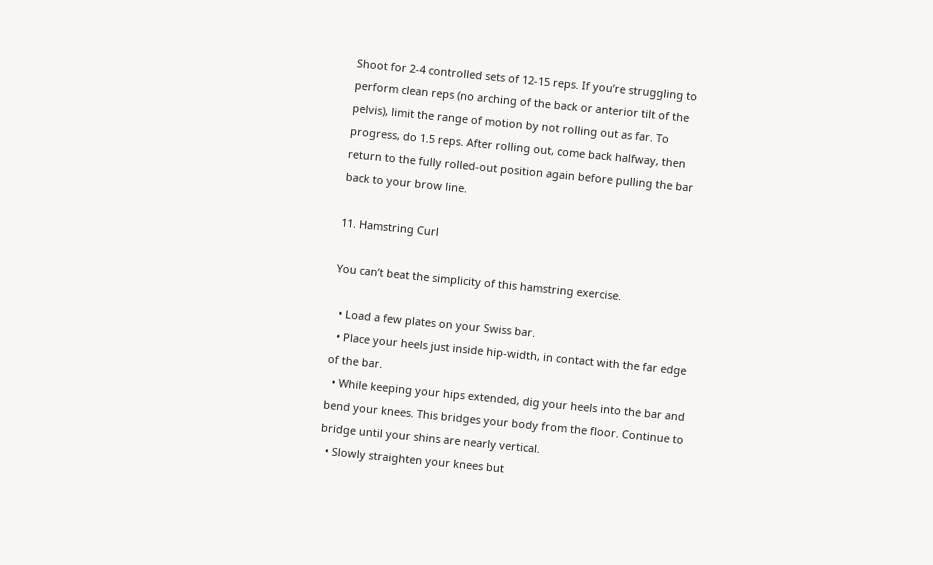Shoot for 2-4 controlled sets of 12-15 reps. If you’re struggling to perform clean reps (no arching of the back or anterior tilt of the pelvis), limit the range of motion by not rolling out as far. To progress, do 1.5 reps. After rolling out, come back halfway, then return to the fully rolled-out position again before pulling the bar back to your brow line.

11. Hamstring Curl

You can’t beat the simplicity of this hamstring exercise.

  • Load a few plates on your Swiss bar.
  • Place your heels just inside hip-width, in contact with the far edge of the bar.
  • While keeping your hips extended, dig your heels into the bar and bend your knees. This bridges your body from the floor. Continue to bridge until your shins are nearly vertical.
  • Slowly straighten your knees but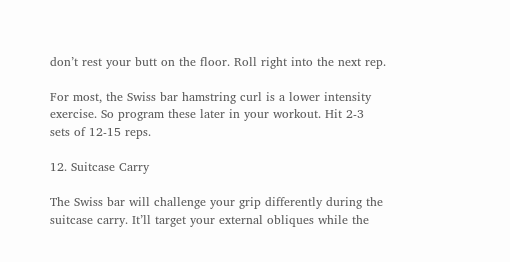don’t rest your butt on the floor. Roll right into the next rep.

For most, the Swiss bar hamstring curl is a lower intensity exercise. So program these later in your workout. Hit 2-3 sets of 12-15 reps.

12. Suitcase Carry

The Swiss bar will challenge your grip differently during the suitcase carry. It’ll target your external obliques while the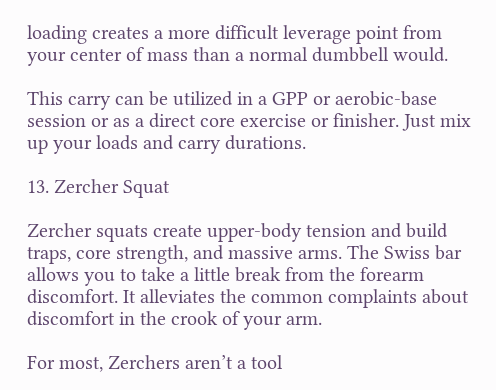loading creates a more difficult leverage point from your center of mass than a normal dumbbell would.

This carry can be utilized in a GPP or aerobic-base session or as a direct core exercise or finisher. Just mix up your loads and carry durations.

13. Zercher Squat

Zercher squats create upper-body tension and build traps, core strength, and massive arms. The Swiss bar allows you to take a little break from the forearm discomfort. It alleviates the common complaints about discomfort in the crook of your arm.

For most, Zerchers aren’t a tool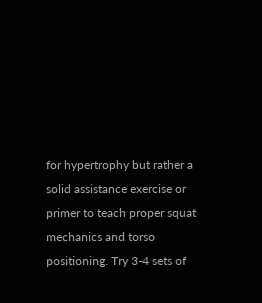for hypertrophy but rather a solid assistance exercise or primer to teach proper squat mechanics and torso positioning. Try 3-4 sets of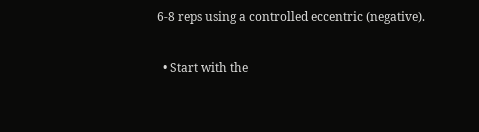6-8 reps using a controlled eccentric (negative).

  • Start with the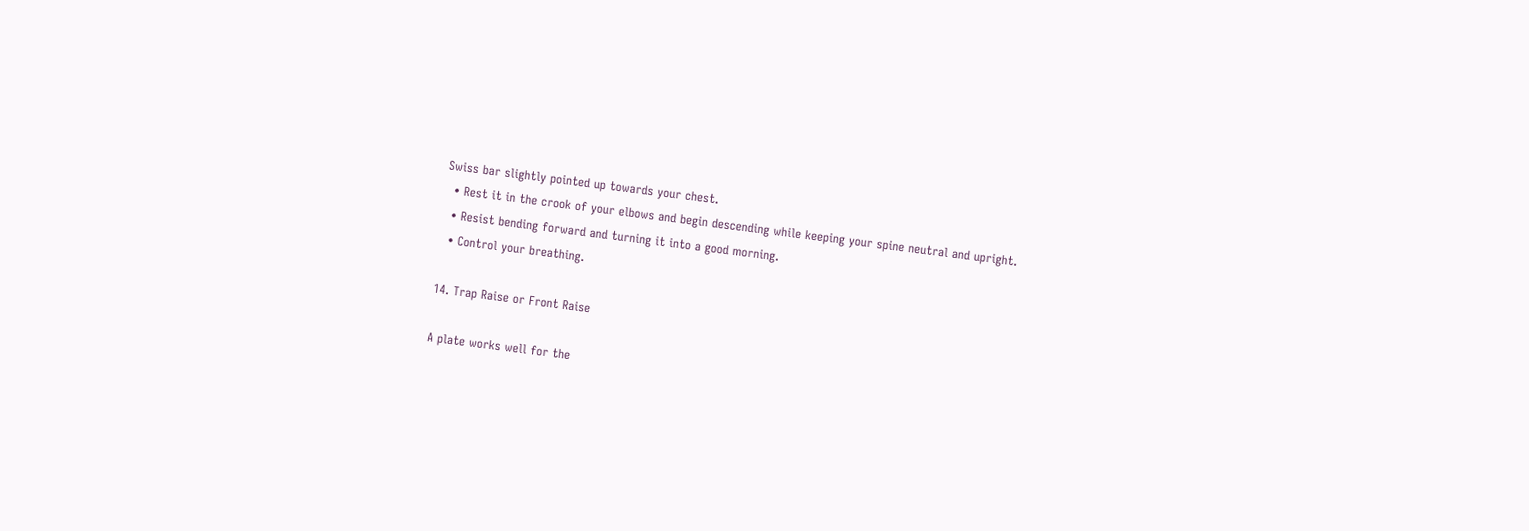Swiss bar slightly pointed up towards your chest.
  • Rest it in the crook of your elbows and begin descending while keeping your spine neutral and upright.
  • Resist bending forward and turning it into a good morning.
  • Control your breathing.

14. Trap Raise or Front Raise

A plate works well for the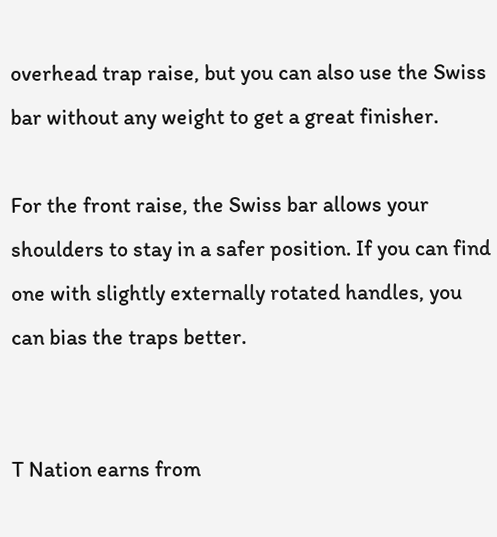overhead trap raise, but you can also use the Swiss bar without any weight to get a great finisher.

For the front raise, the Swiss bar allows your shoulders to stay in a safer position. If you can find one with slightly externally rotated handles, you can bias the traps better.


T Nation earns from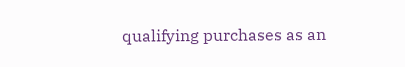qualifying purchases as an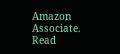Amazon Associate. Read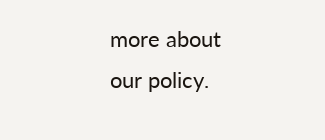more about our policy.